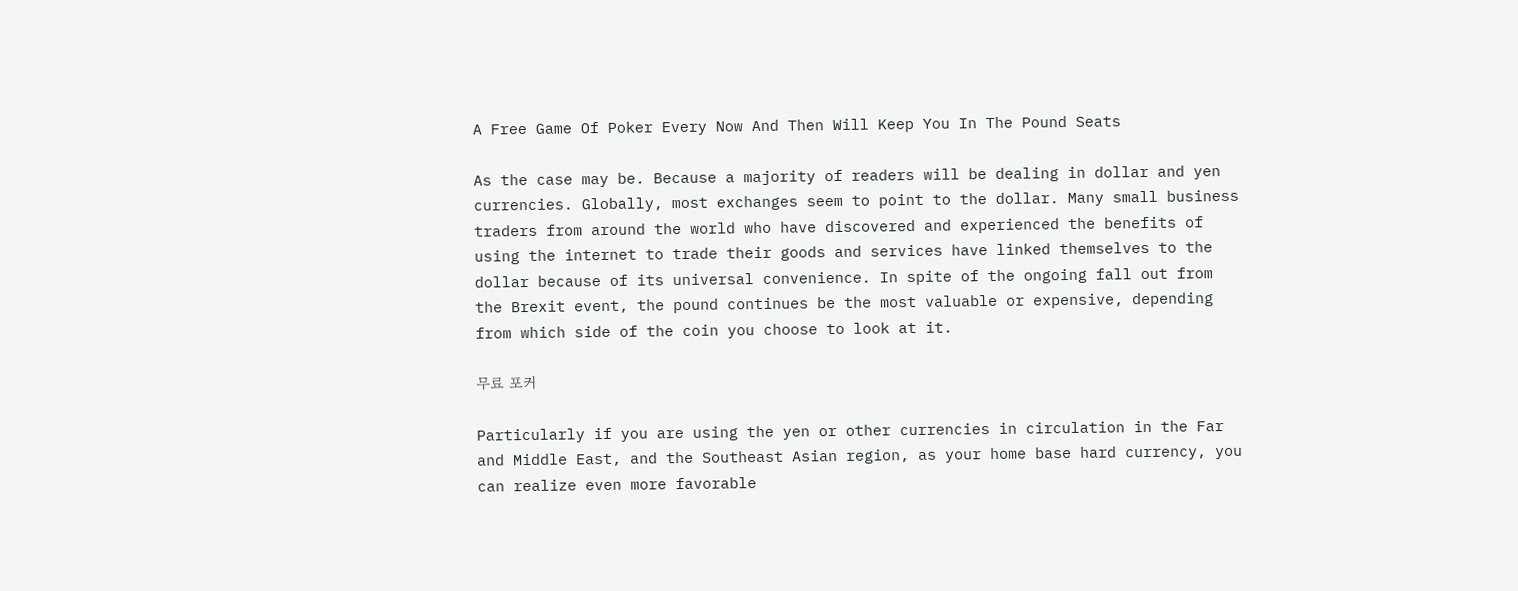A Free Game Of Poker Every Now And Then Will Keep You In The Pound Seats

As the case may be. Because a majority of readers will be dealing in dollar and yen currencies. Globally, most exchanges seem to point to the dollar. Many small business traders from around the world who have discovered and experienced the benefits of using the internet to trade their goods and services have linked themselves to the dollar because of its universal convenience. In spite of the ongoing fall out from the Brexit event, the pound continues be the most valuable or expensive, depending from which side of the coin you choose to look at it.

무료 포커

Particularly if you are using the yen or other currencies in circulation in the Far and Middle East, and the Southeast Asian region, as your home base hard currency, you can realize even more favorable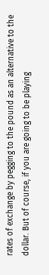rates of exchange by pegging to the pound as an alternative to the dollar. But of course, if you are going to be playing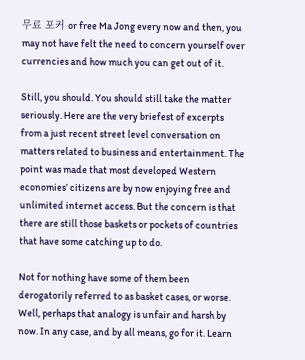무료 포커 or free Ma Jong every now and then, you may not have felt the need to concern yourself over currencies and how much you can get out of it.

Still, you should. You should still take the matter seriously. Here are the very briefest of excerpts from a just recent street level conversation on matters related to business and entertainment. The point was made that most developed Western economies’ citizens are by now enjoying free and unlimited internet access. But the concern is that there are still those baskets or pockets of countries that have some catching up to do.

Not for nothing have some of them been derogatorily referred to as basket cases, or worse. Well, perhaps that analogy is unfair and harsh by now. In any case, and by all means, go for it. Learn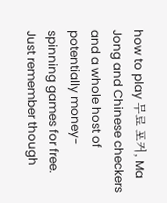how to play 무료 포커, Ma Jong and Chinese checkers and a whole host of potentially money-spinning games for free. Just remember though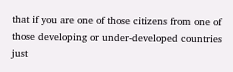that if you are one of those citizens from one of those developing or under-developed countries just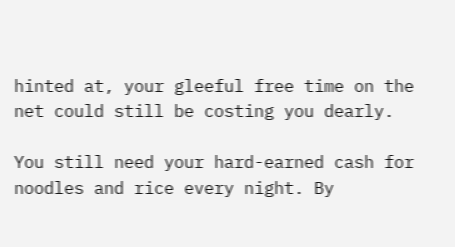hinted at, your gleeful free time on the net could still be costing you dearly.

You still need your hard-earned cash for noodles and rice every night. By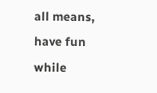all means, have fun while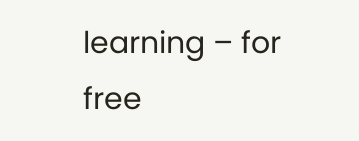learning – for free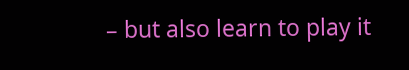– but also learn to play it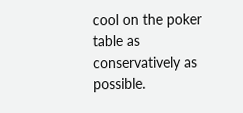cool on the poker table as conservatively as possible.